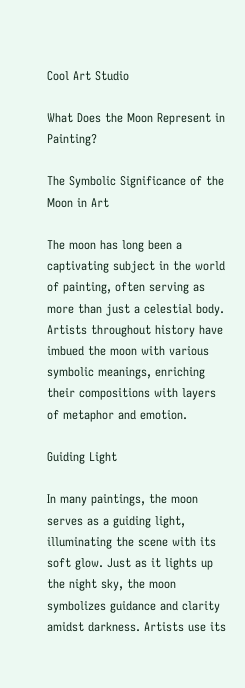Cool Art Studio

What Does the Moon Represent in Painting?

The Symbolic Significance of the Moon in Art

The moon has long been a captivating subject in the world of painting, often serving as more than just a celestial body. Artists throughout history have imbued the moon with various symbolic meanings, enriching their compositions with layers of metaphor and emotion.

Guiding Light

In many paintings, the moon serves as a guiding light, illuminating the scene with its soft glow. Just as it lights up the night sky, the moon symbolizes guidance and clarity amidst darkness. Artists use its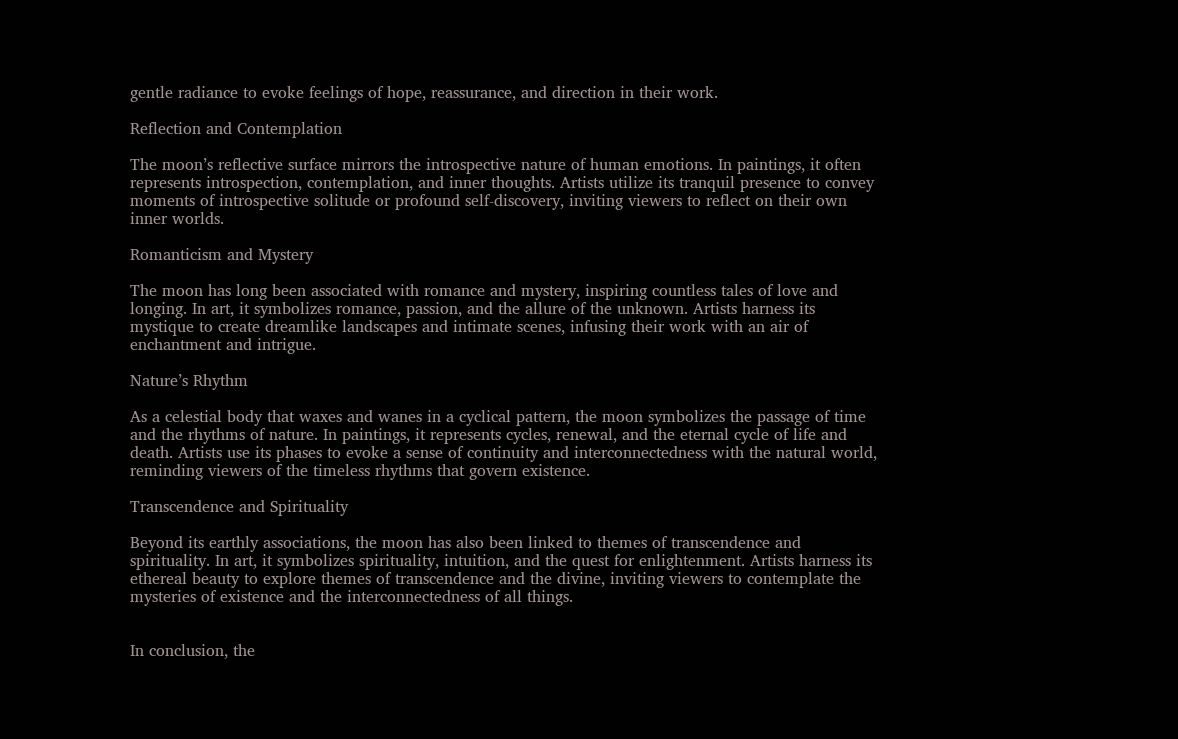gentle radiance to evoke feelings of hope, reassurance, and direction in their work.

Reflection and Contemplation

The moon’s reflective surface mirrors the introspective nature of human emotions. In paintings, it often represents introspection, contemplation, and inner thoughts. Artists utilize its tranquil presence to convey moments of introspective solitude or profound self-discovery, inviting viewers to reflect on their own inner worlds.

Romanticism and Mystery

The moon has long been associated with romance and mystery, inspiring countless tales of love and longing. In art, it symbolizes romance, passion, and the allure of the unknown. Artists harness its mystique to create dreamlike landscapes and intimate scenes, infusing their work with an air of enchantment and intrigue.

Nature’s Rhythm

As a celestial body that waxes and wanes in a cyclical pattern, the moon symbolizes the passage of time and the rhythms of nature. In paintings, it represents cycles, renewal, and the eternal cycle of life and death. Artists use its phases to evoke a sense of continuity and interconnectedness with the natural world, reminding viewers of the timeless rhythms that govern existence.

Transcendence and Spirituality

Beyond its earthly associations, the moon has also been linked to themes of transcendence and spirituality. In art, it symbolizes spirituality, intuition, and the quest for enlightenment. Artists harness its ethereal beauty to explore themes of transcendence and the divine, inviting viewers to contemplate the mysteries of existence and the interconnectedness of all things.


In conclusion, the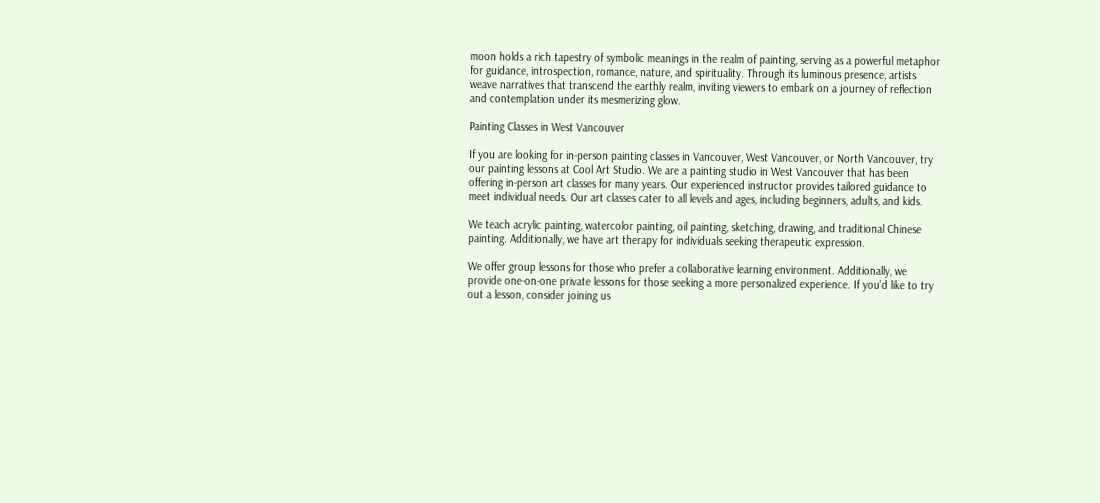moon holds a rich tapestry of symbolic meanings in the realm of painting, serving as a powerful metaphor for guidance, introspection, romance, nature, and spirituality. Through its luminous presence, artists weave narratives that transcend the earthly realm, inviting viewers to embark on a journey of reflection and contemplation under its mesmerizing glow.

Painting Classes in West Vancouver

If you are looking for in-person painting classes in Vancouver, West Vancouver, or North Vancouver, try our painting lessons at Cool Art Studio. We are a painting studio in West Vancouver that has been offering in-person art classes for many years. Our experienced instructor provides tailored guidance to meet individual needs. Our art classes cater to all levels and ages, including beginners, adults, and kids.

We teach acrylic painting, watercolor painting, oil painting, sketching, drawing, and traditional Chinese painting. Additionally, we have art therapy for individuals seeking therapeutic expression.

We offer group lessons for those who prefer a collaborative learning environment. Additionally, we provide one-on-one private lessons for those seeking a more personalized experience. If you’d like to try out a lesson, consider joining us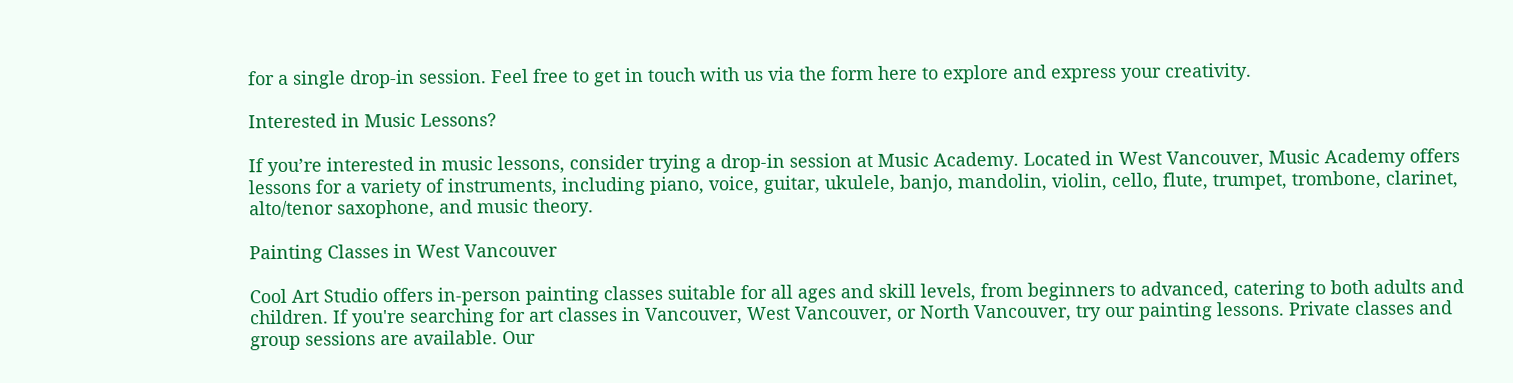for a single drop-in session. Feel free to get in touch with us via the form here to explore and express your creativity.

Interested in Music Lessons?

If you’re interested in music lessons, consider trying a drop-in session at Music Academy. Located in West Vancouver, Music Academy offers lessons for a variety of instruments, including piano, voice, guitar, ukulele, banjo, mandolin, violin, cello, flute, trumpet, trombone, clarinet, alto/tenor saxophone, and music theory.

Painting Classes in West Vancouver

Cool Art Studio offers in-person painting classes suitable for all ages and skill levels, from beginners to advanced, catering to both adults and children. If you're searching for art classes in Vancouver, West Vancouver, or North Vancouver, try our painting lessons. Private classes and group sessions are available. Our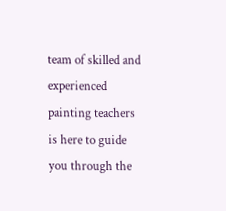team of skilled and experienced painting teachers is here to guide you through the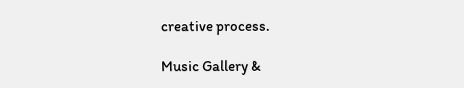creative process.

Music Gallery &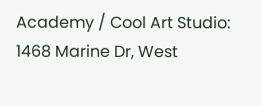Academy / Cool Art Studio: 1468 Marine Dr, West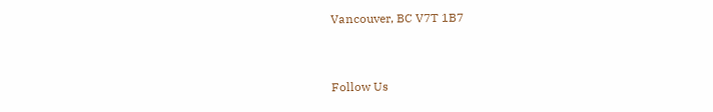Vancouver, BC V7T 1B7


Follow Us